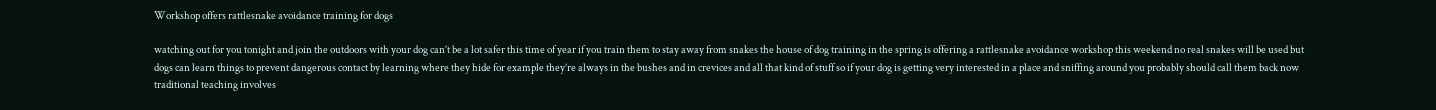Workshop offers rattlesnake avoidance training for dogs

watching out for you tonight and join the outdoors with your dog can’t be a lot safer this time of year if you train them to stay away from snakes the house of dog training in the spring is offering a rattlesnake avoidance workshop this weekend no real snakes will be used but dogs can learn things to prevent dangerous contact by learning where they hide for example they’re always in the bushes and in crevices and all that kind of stuff so if your dog is getting very interested in a place and sniffing around you probably should call them back now traditional teaching involves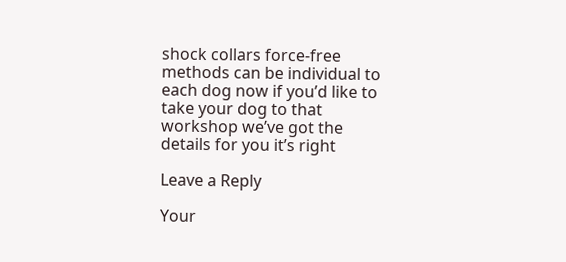shock collars force-free methods can be individual to each dog now if you’d like to take your dog to that workshop we’ve got the details for you it’s right

Leave a Reply

Your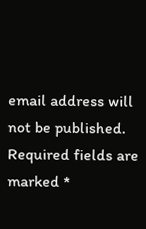email address will not be published. Required fields are marked *